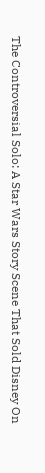The Controversial Solo: A Star Wars Story Scene That Sold Disney On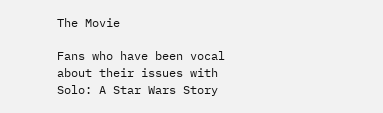The Movie

Fans who have been vocal about their issues with Solo: A Star Wars Story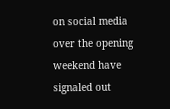on social media over the opening weekend have signaled out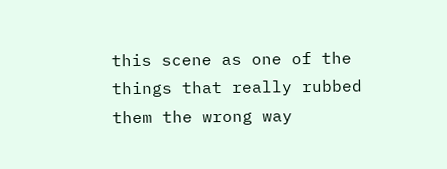this scene as one of the things that really rubbed them the wrong way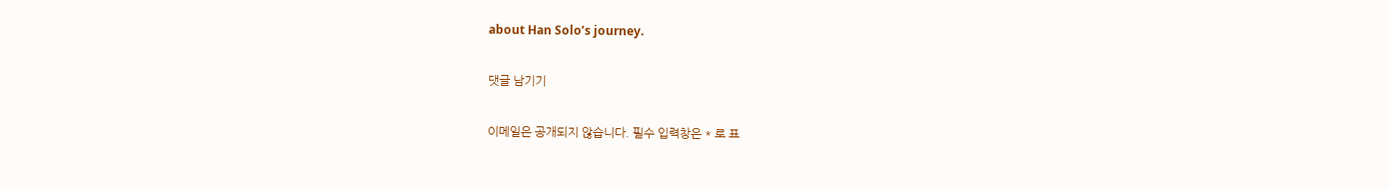about Han Solo’s journey.

댓글 남기기

이메일은 공개되지 않습니다. 필수 입력창은 * 로 표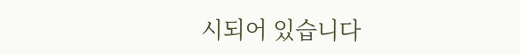시되어 있습니다